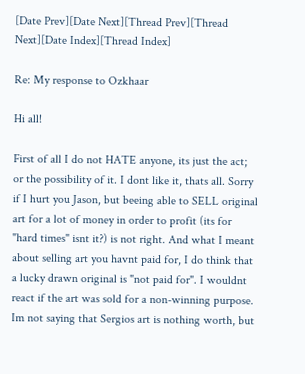[Date Prev][Date Next][Thread Prev][Thread Next][Date Index][Thread Index]

Re: My response to Ozkhaar

Hi all!

First of all I do not HATE anyone, its just the act; or the possibility of it. I dont like it, thats all. Sorry if I hurt you Jason, but beeing able to SELL original art for a lot of money in order to profit (its for "hard times" isnt it?) is not right. And what I meant about selling art you havnt paid for, I do think that a lucky drawn original is "not paid for". I wouldnt react if the art was sold for a non-winning purpose. Im not saying that Sergios art is nothing worth, but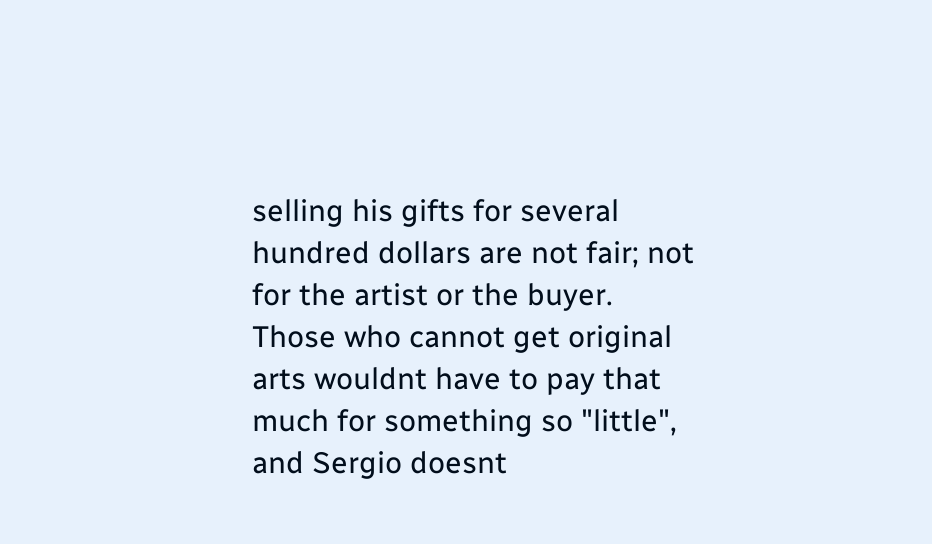selling his gifts for several hundred dollars are not fair; not for the artist or the buyer. Those who cannot get original arts wouldnt have to pay that much for something so "little", and Sergio doesnt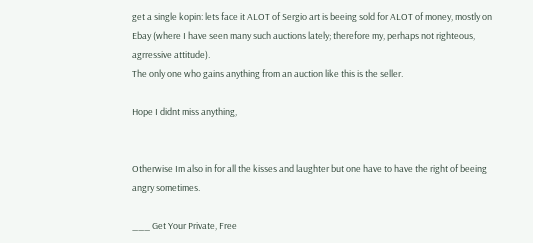get a single kopin: lets face it ALOT of Sergio art is beeing sold for ALOT of money, mostly on Ebay (where I have seen many such auctions lately; therefore my, perhaps not righteous, agrressive attitude).
The only one who gains anything from an auction like this is the seller.

Hope I didnt miss anything,


Otherwise Im also in for all the kisses and laughter but one have to have the right of beeing angry sometimes.

___ Get Your Private, Free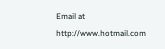Email at http://www.hotmail.com